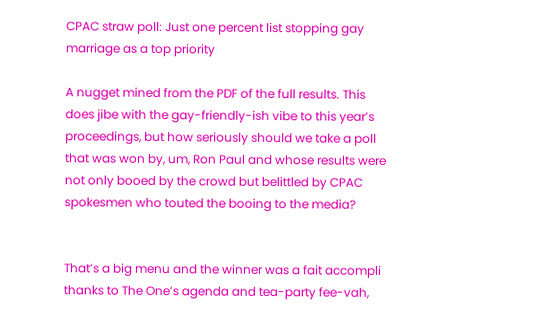CPAC straw poll: Just one percent list stopping gay marriage as a top priority

A nugget mined from the PDF of the full results. This does jibe with the gay-friendly-ish vibe to this year’s proceedings, but how seriously should we take a poll that was won by, um, Ron Paul and whose results were not only booed by the crowd but belittled by CPAC spokesmen who touted the booing to the media?


That’s a big menu and the winner was a fait accompli thanks to The One’s agenda and tea-party fee-vah,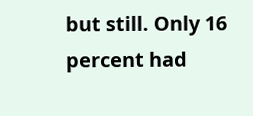but still. Only 16 percent had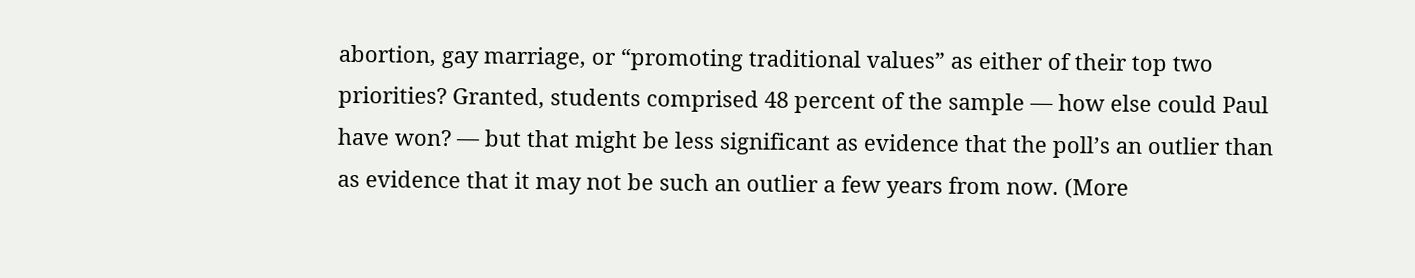abortion, gay marriage, or “promoting traditional values” as either of their top two priorities? Granted, students comprised 48 percent of the sample — how else could Paul have won? — but that might be less significant as evidence that the poll’s an outlier than as evidence that it may not be such an outlier a few years from now. (More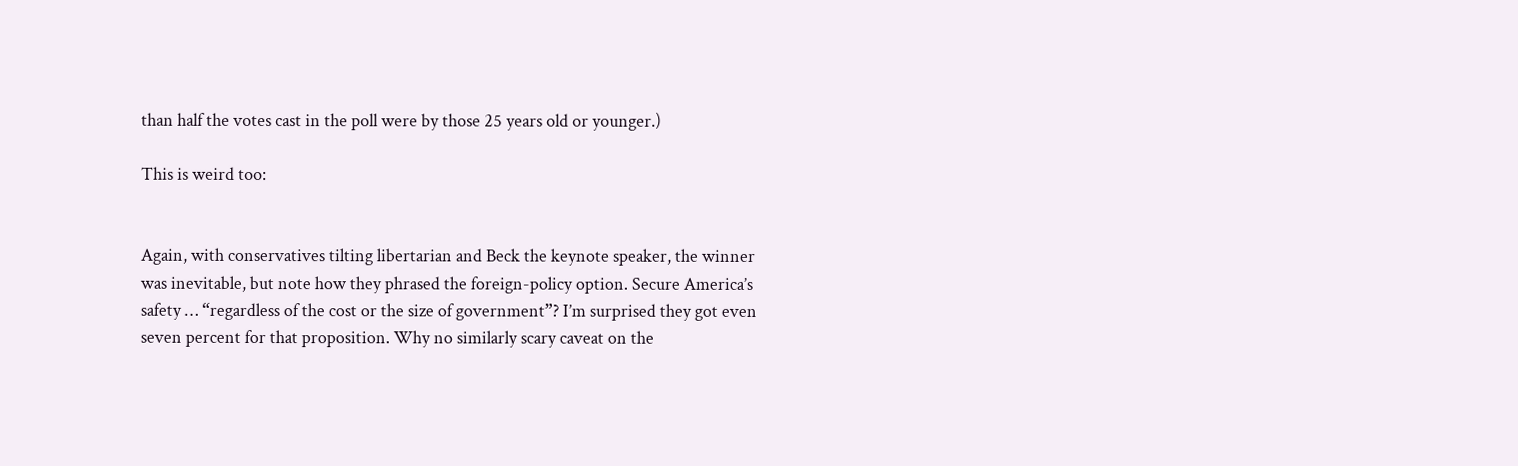than half the votes cast in the poll were by those 25 years old or younger.)

This is weird too:


Again, with conservatives tilting libertarian and Beck the keynote speaker, the winner was inevitable, but note how they phrased the foreign-policy option. Secure America’s safety … “regardless of the cost or the size of government”? I’m surprised they got even seven percent for that proposition. Why no similarly scary caveat on the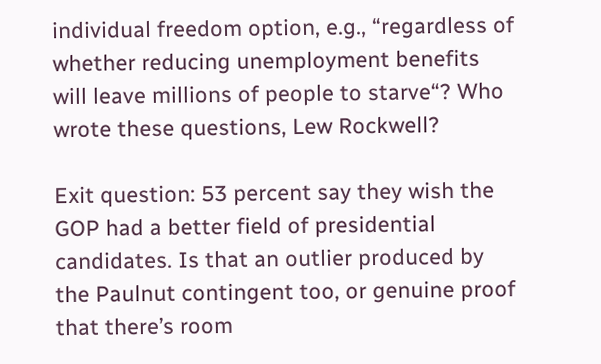individual freedom option, e.g., “regardless of whether reducing unemployment benefits will leave millions of people to starve“? Who wrote these questions, Lew Rockwell?

Exit question: 53 percent say they wish the GOP had a better field of presidential candidates. Is that an outlier produced by the Paulnut contingent too, or genuine proof that there’s room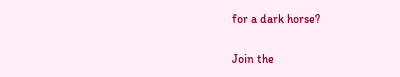for a dark horse?

Join the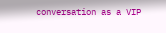conversation as a VIP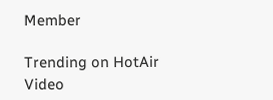Member

Trending on HotAir Video